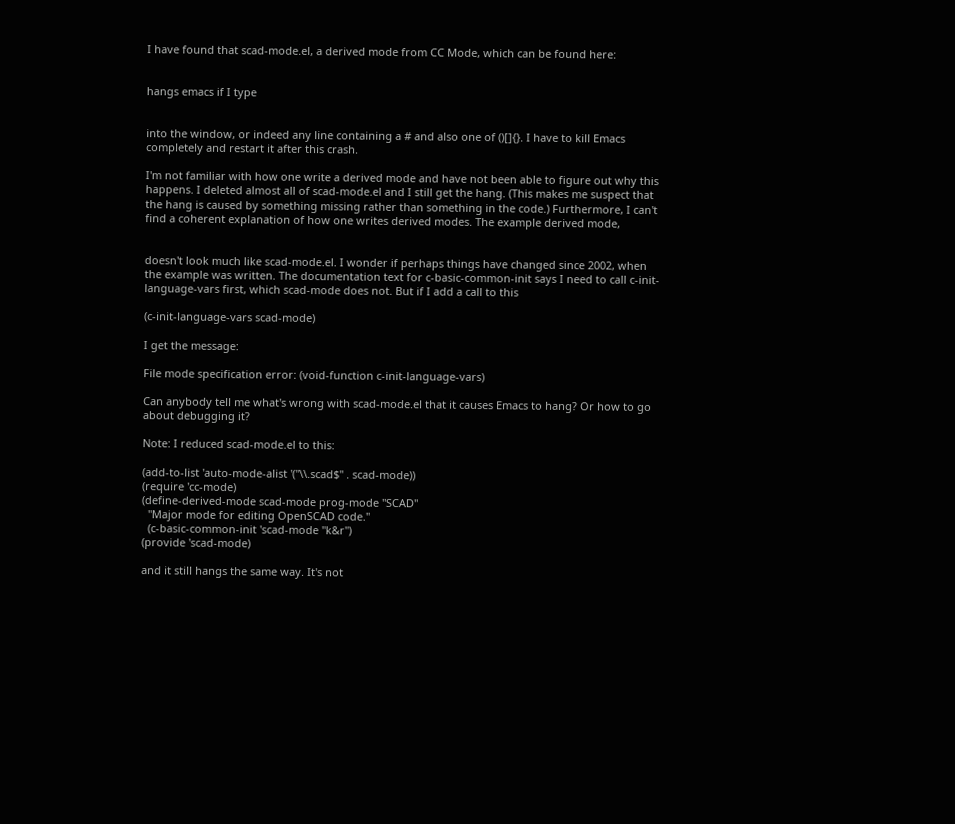I have found that scad-mode.el, a derived mode from CC Mode, which can be found here:


hangs emacs if I type


into the window, or indeed any line containing a # and also one of ()[]{}. I have to kill Emacs completely and restart it after this crash.

I'm not familiar with how one write a derived mode and have not been able to figure out why this happens. I deleted almost all of scad-mode.el and I still get the hang. (This makes me suspect that the hang is caused by something missing rather than something in the code.) Furthermore, I can't find a coherent explanation of how one writes derived modes. The example derived mode,


doesn't look much like scad-mode.el. I wonder if perhaps things have changed since 2002, when the example was written. The documentation text for c-basic-common-init says I need to call c-init-language-vars first, which scad-mode does not. But if I add a call to this

(c-init-language-vars scad-mode)

I get the message:

File mode specification error: (void-function c-init-language-vars)

Can anybody tell me what's wrong with scad-mode.el that it causes Emacs to hang? Or how to go about debugging it?

Note: I reduced scad-mode.el to this:

(add-to-list 'auto-mode-alist '("\\.scad$" . scad-mode))
(require 'cc-mode)
(define-derived-mode scad-mode prog-mode "SCAD"
  "Major mode for editing OpenSCAD code."
  (c-basic-common-init 'scad-mode "k&r")
(provide 'scad-mode)

and it still hangs the same way. It's not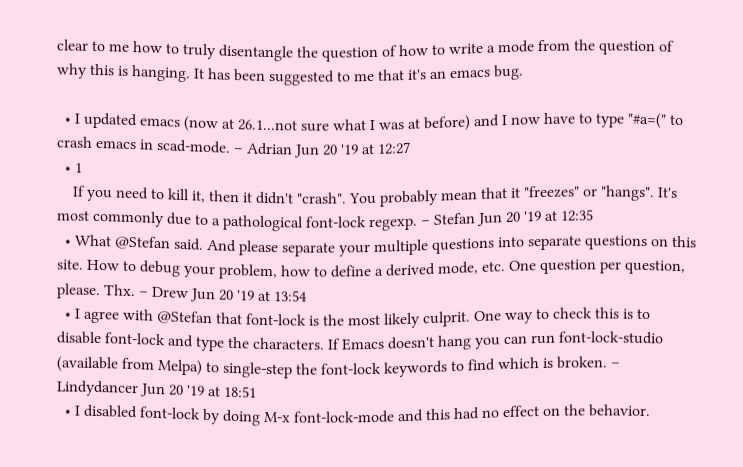clear to me how to truly disentangle the question of how to write a mode from the question of why this is hanging. It has been suggested to me that it's an emacs bug.

  • I updated emacs (now at 26.1...not sure what I was at before) and I now have to type "#a=(" to crash emacs in scad-mode. – Adrian Jun 20 '19 at 12:27
  • 1
    If you need to kill it, then it didn't "crash". You probably mean that it "freezes" or "hangs". It's most commonly due to a pathological font-lock regexp. – Stefan Jun 20 '19 at 12:35
  • What @Stefan said. And please separate your multiple questions into separate questions on this site. How to debug your problem, how to define a derived mode, etc. One question per question, please. Thx. – Drew Jun 20 '19 at 13:54
  • I agree with @Stefan that font-lock is the most likely culprit. One way to check this is to disable font-lock and type the characters. If Emacs doesn't hang you can run font-lock-studio (available from Melpa) to single-step the font-lock keywords to find which is broken. – Lindydancer Jun 20 '19 at 18:51
  • I disabled font-lock by doing M-x font-lock-mode and this had no effect on the behavior.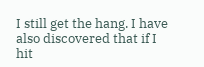I still get the hang. I have also discovered that if I hit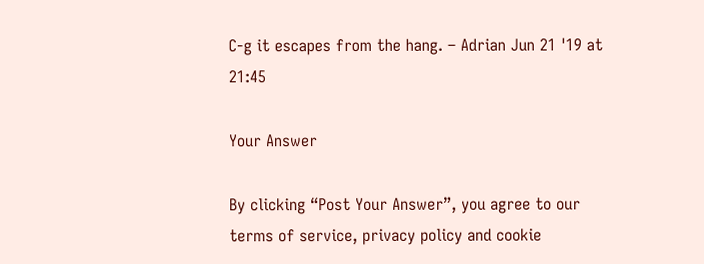C-g it escapes from the hang. – Adrian Jun 21 '19 at 21:45

Your Answer

By clicking “Post Your Answer”, you agree to our terms of service, privacy policy and cookie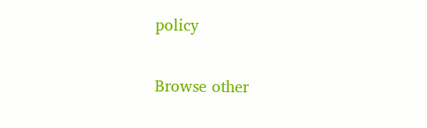policy

Browse other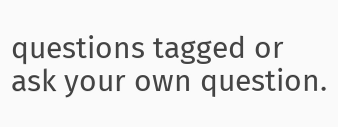questions tagged or ask your own question.